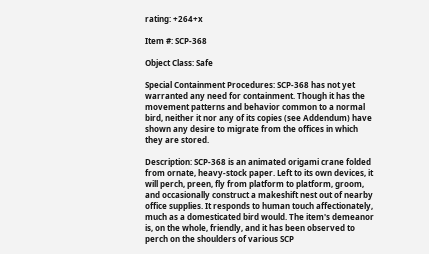rating: +264+x

Item #: SCP-368

Object Class: Safe

Special Containment Procedures: SCP-368 has not yet warranted any need for containment. Though it has the movement patterns and behavior common to a normal bird, neither it nor any of its copies (see Addendum) have shown any desire to migrate from the offices in which they are stored.

Description: SCP-368 is an animated origami crane folded from ornate, heavy-stock paper. Left to its own devices, it will perch, preen, fly from platform to platform, groom, and occasionally construct a makeshift nest out of nearby office supplies. It responds to human touch affectionately, much as a domesticated bird would. The item's demeanor is, on the whole, friendly, and it has been observed to perch on the shoulders of various SCP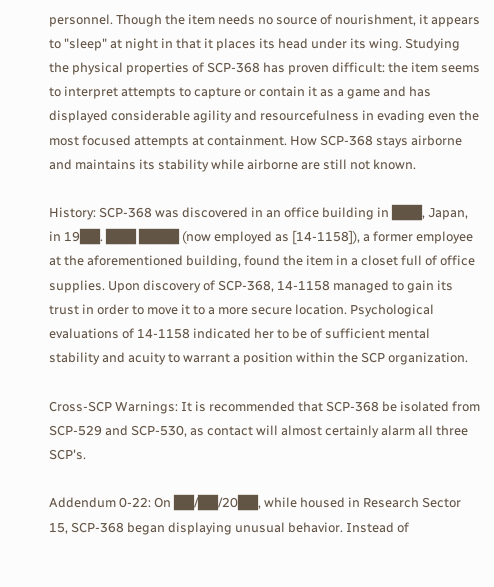personnel. Though the item needs no source of nourishment, it appears to "sleep" at night in that it places its head under its wing. Studying the physical properties of SCP-368 has proven difficult: the item seems to interpret attempts to capture or contain it as a game and has displayed considerable agility and resourcefulness in evading even the most focused attempts at containment. How SCP-368 stays airborne and maintains its stability while airborne are still not known.

History: SCP-368 was discovered in an office building in ███, Japan, in 19██. ███ ████ (now employed as [14-1158]), a former employee at the aforementioned building, found the item in a closet full of office supplies. Upon discovery of SCP-368, 14-1158 managed to gain its trust in order to move it to a more secure location. Psychological evaluations of 14-1158 indicated her to be of sufficient mental stability and acuity to warrant a position within the SCP organization.

Cross-SCP Warnings: It is recommended that SCP-368 be isolated from SCP-529 and SCP-530, as contact will almost certainly alarm all three SCP's.

Addendum 0-22: On ██/██/20██, while housed in Research Sector 15, SCP-368 began displaying unusual behavior. Instead of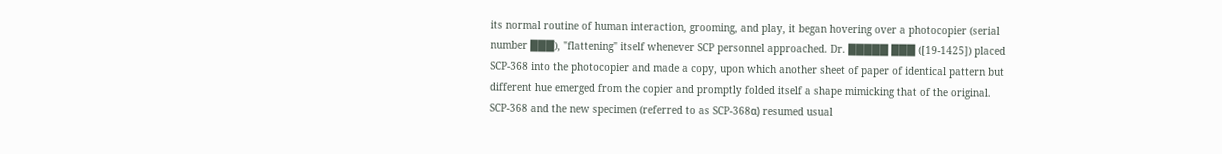its normal routine of human interaction, grooming, and play, it began hovering over a photocopier (serial number ███), "flattening" itself whenever SCP personnel approached. Dr. █████ ███ ([19-1425]) placed SCP-368 into the photocopier and made a copy, upon which another sheet of paper of identical pattern but different hue emerged from the copier and promptly folded itself a shape mimicking that of the original. SCP-368 and the new specimen (referred to as SCP-368α) resumed usual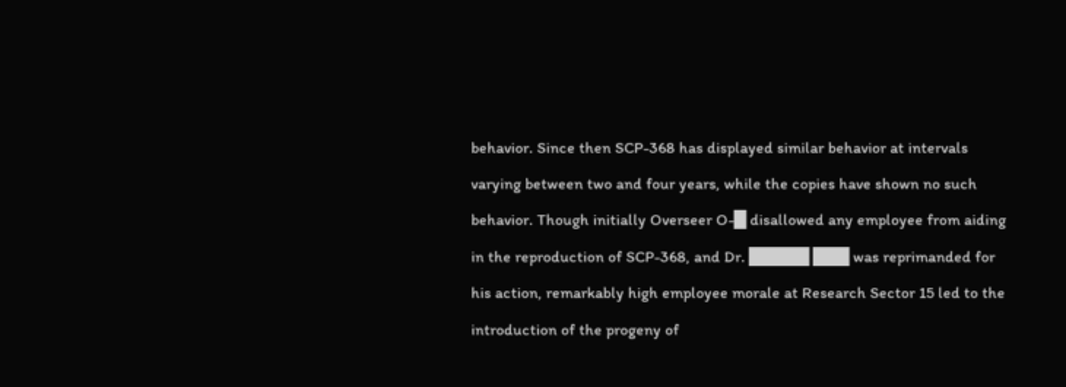behavior. Since then SCP-368 has displayed similar behavior at intervals varying between two and four years, while the copies have shown no such behavior. Though initially Overseer O-█ disallowed any employee from aiding in the reproduction of SCP-368, and Dr. █████ ███ was reprimanded for his action, remarkably high employee morale at Research Sector 15 led to the introduction of the progeny of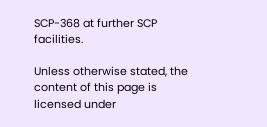SCP-368 at further SCP facilities.

Unless otherwise stated, the content of this page is licensed under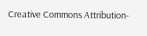Creative Commons Attribution-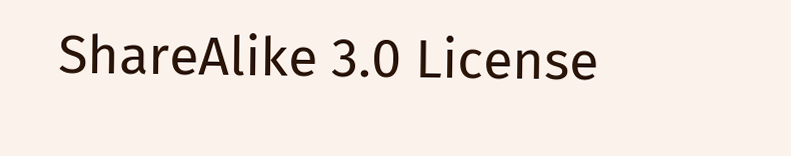ShareAlike 3.0 License